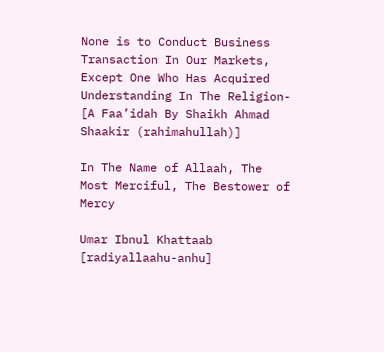None is to Conduct Business Transaction In Our Markets, Except One Who Has Acquired Understanding In The Religion- [A Faa’idah By Shaikh Ahmad Shaakir (rahimahullah)]

In The Name of Allaah, The Most Merciful, The Bestower of Mercy

Umar Ibnul Khattaab [radiyallaahu-anhu]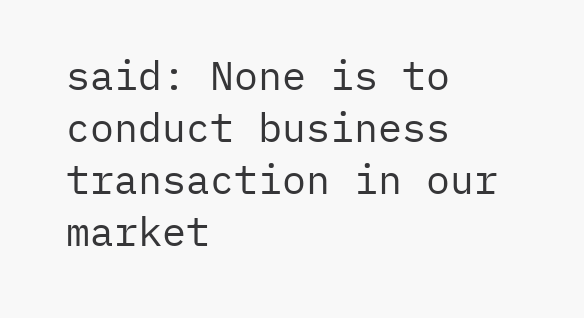said: None is to conduct business transaction in our market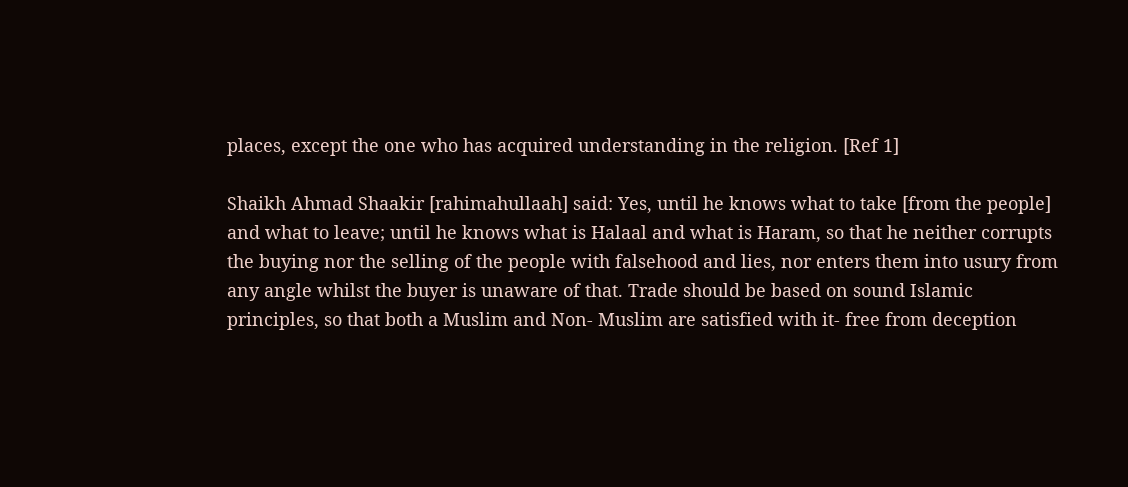places, except the one who has acquired understanding in the religion. [Ref 1]

Shaikh Ahmad Shaakir [rahimahullaah] said: Yes, until he knows what to take [from the people] and what to leave; until he knows what is Halaal and what is Haram, so that he neither corrupts the buying nor the selling of the people with falsehood and lies, nor enters them into usury from any angle whilst the buyer is unaware of that. Trade should be based on sound Islamic principles, so that both a Muslim and Non- Muslim are satisfied with it- free from deception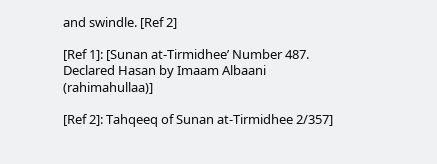and swindle. [Ref 2]

[Ref 1]: [Sunan at-Tirmidhee’ Number 487. Declared Hasan by Imaam Albaani (rahimahullaa)]

[Ref 2]: Tahqeeq of Sunan at-Tirmidhee 2/357]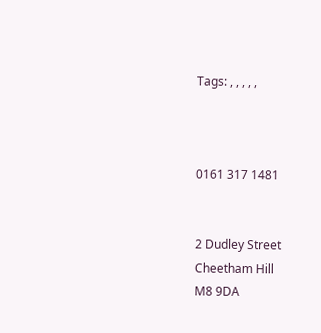Tags: , , , , ,



0161 317 1481


2 Dudley Street
Cheetham Hill
M8 9DA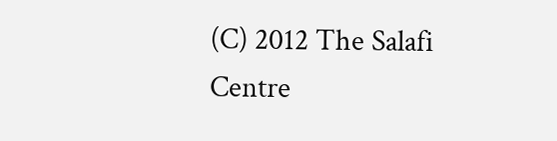(C) 2012 The Salafi Centre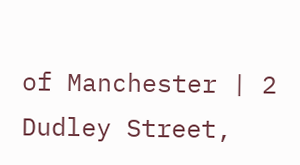of Manchester | 2 Dudley Street,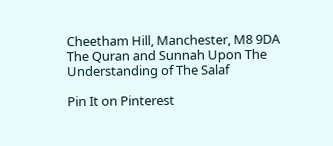Cheetham Hill, Manchester, M8 9DA
The Quran and Sunnah Upon The Understanding of The Salaf

Pin It on Pinterest